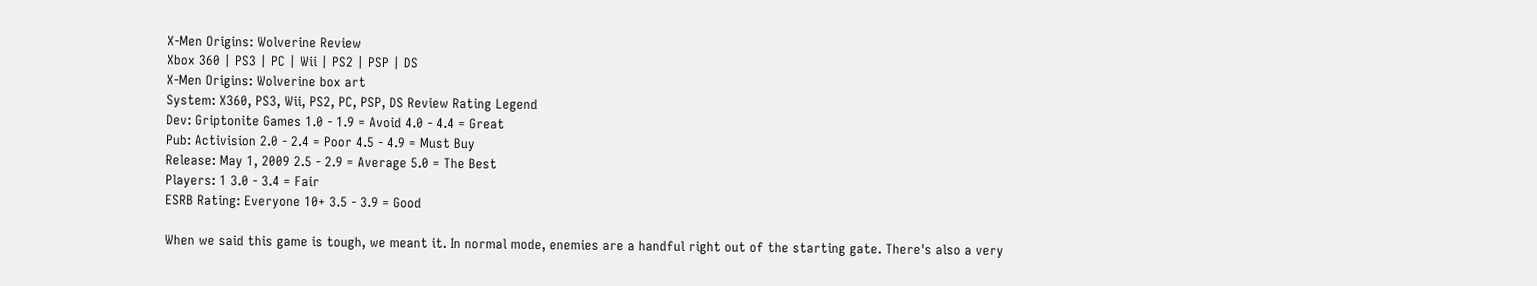X-Men Origins: Wolverine Review
Xbox 360 | PS3 | PC | Wii | PS2 | PSP | DS
X-Men Origins: Wolverine box art
System: X360, PS3, Wii, PS2, PC, PSP, DS Review Rating Legend
Dev: Griptonite Games 1.0 - 1.9 = Avoid 4.0 - 4.4 = Great
Pub: Activision 2.0 - 2.4 = Poor 4.5 - 4.9 = Must Buy
Release: May 1, 2009 2.5 - 2.9 = Average 5.0 = The Best
Players: 1 3.0 - 3.4 = Fair
ESRB Rating: Everyone 10+ 3.5 - 3.9 = Good

When we said this game is tough, we meant it. In normal mode, enemies are a handful right out of the starting gate. There's also a very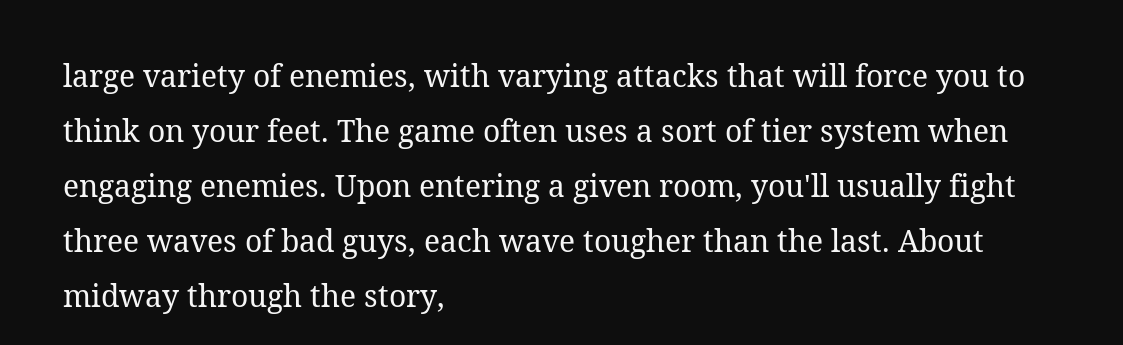large variety of enemies, with varying attacks that will force you to think on your feet. The game often uses a sort of tier system when engaging enemies. Upon entering a given room, you'll usually fight three waves of bad guys, each wave tougher than the last. About midway through the story,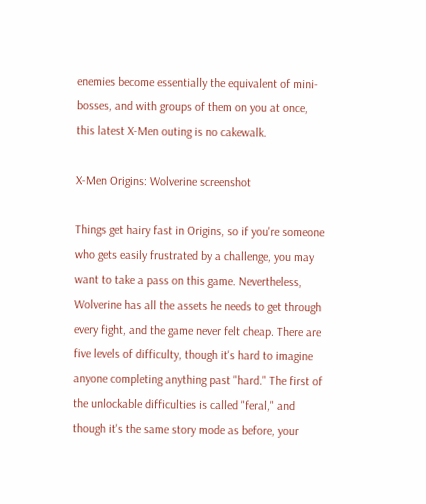enemies become essentially the equivalent of mini-bosses, and with groups of them on you at once, this latest X-Men outing is no cakewalk.

X-Men Origins: Wolverine screenshot

Things get hairy fast in Origins, so if you're someone who gets easily frustrated by a challenge, you may want to take a pass on this game. Nevertheless, Wolverine has all the assets he needs to get through every fight, and the game never felt cheap. There are five levels of difficulty, though it's hard to imagine anyone completing anything past "hard." The first of the unlockable difficulties is called "feral," and though it's the same story mode as before, your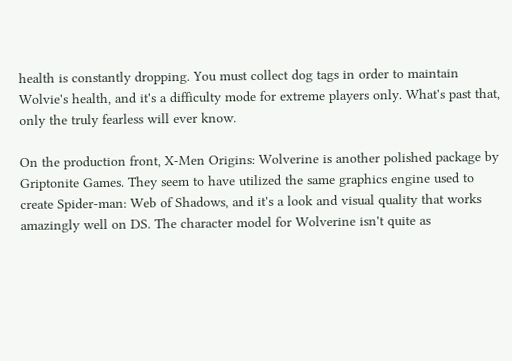health is constantly dropping. You must collect dog tags in order to maintain Wolvie's health, and it's a difficulty mode for extreme players only. What's past that, only the truly fearless will ever know.

On the production front, X-Men Origins: Wolverine is another polished package by Griptonite Games. They seem to have utilized the same graphics engine used to create Spider-man: Web of Shadows, and it's a look and visual quality that works amazingly well on DS. The character model for Wolverine isn't quite as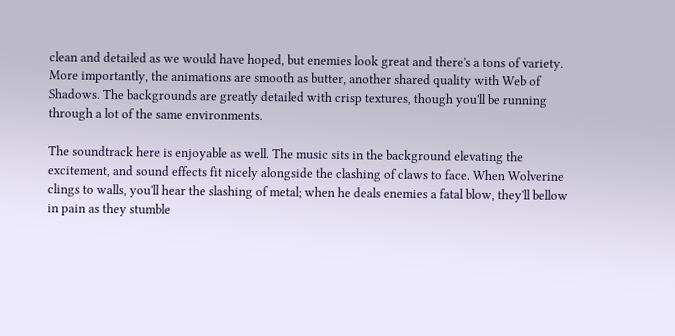clean and detailed as we would have hoped, but enemies look great and there's a tons of variety. More importantly, the animations are smooth as butter, another shared quality with Web of Shadows. The backgrounds are greatly detailed with crisp textures, though you'll be running through a lot of the same environments.

The soundtrack here is enjoyable as well. The music sits in the background elevating the excitement, and sound effects fit nicely alongside the clashing of claws to face. When Wolverine clings to walls, you'll hear the slashing of metal; when he deals enemies a fatal blow, they'll bellow in pain as they stumble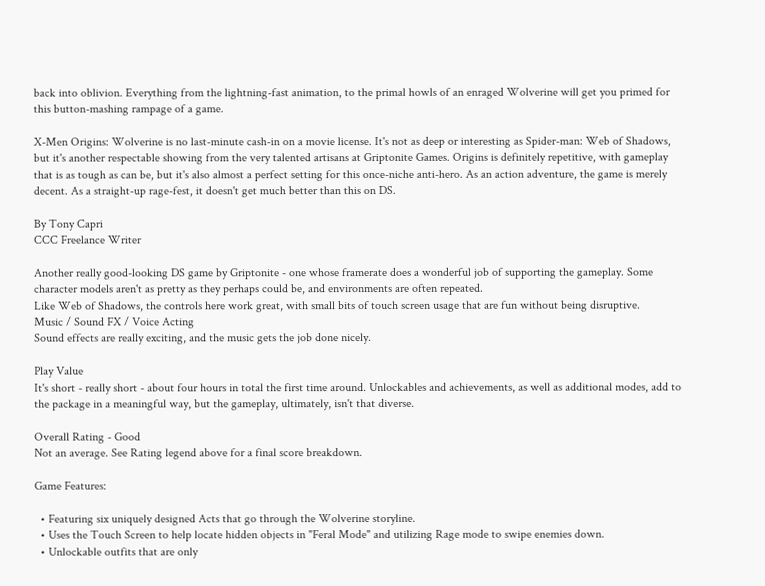back into oblivion. Everything from the lightning-fast animation, to the primal howls of an enraged Wolverine will get you primed for this button-mashing rampage of a game.

X-Men Origins: Wolverine is no last-minute cash-in on a movie license. It's not as deep or interesting as Spider-man: Web of Shadows, but it's another respectable showing from the very talented artisans at Griptonite Games. Origins is definitely repetitive, with gameplay that is as tough as can be, but it's also almost a perfect setting for this once-niche anti-hero. As an action adventure, the game is merely decent. As a straight-up rage-fest, it doesn't get much better than this on DS.

By Tony Capri
CCC Freelance Writer

Another really good-looking DS game by Griptonite - one whose framerate does a wonderful job of supporting the gameplay. Some character models aren't as pretty as they perhaps could be, and environments are often repeated.
Like Web of Shadows, the controls here work great, with small bits of touch screen usage that are fun without being disruptive.
Music / Sound FX / Voice Acting
Sound effects are really exciting, and the music gets the job done nicely.

Play Value
It's short - really short - about four hours in total the first time around. Unlockables and achievements, as well as additional modes, add to the package in a meaningful way, but the gameplay, ultimately, isn't that diverse.

Overall Rating - Good
Not an average. See Rating legend above for a final score breakdown.

Game Features:

  • Featuring six uniquely designed Acts that go through the Wolverine storyline.
  • Uses the Touch Screen to help locate hidden objects in "Feral Mode" and utilizing Rage mode to swipe enemies down.
  • Unlockable outfits that are only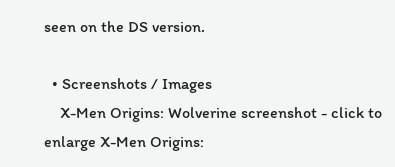seen on the DS version.

  • Screenshots / Images
    X-Men Origins: Wolverine screenshot - click to enlarge X-Men Origins: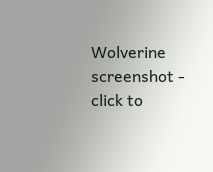Wolverine screenshot - click to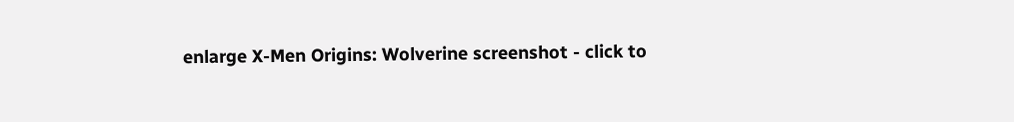enlarge X-Men Origins: Wolverine screenshot - click to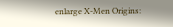enlarge X-Men Origins: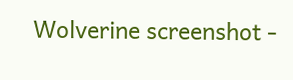Wolverine screenshot -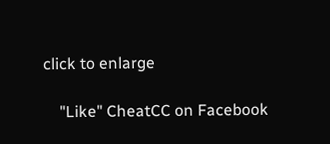click to enlarge

    "Like" CheatCC on Facebook